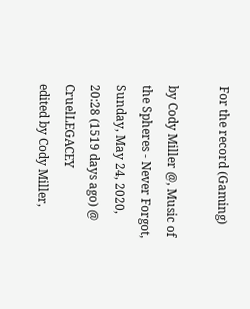For the record (Gaming)

by Cody Miller @, Music of the Spheres - Never Forgot, Sunday, May 24, 2020, 20:28 (1519 days ago) @ CruelLEGACEY
edited by Cody Miller,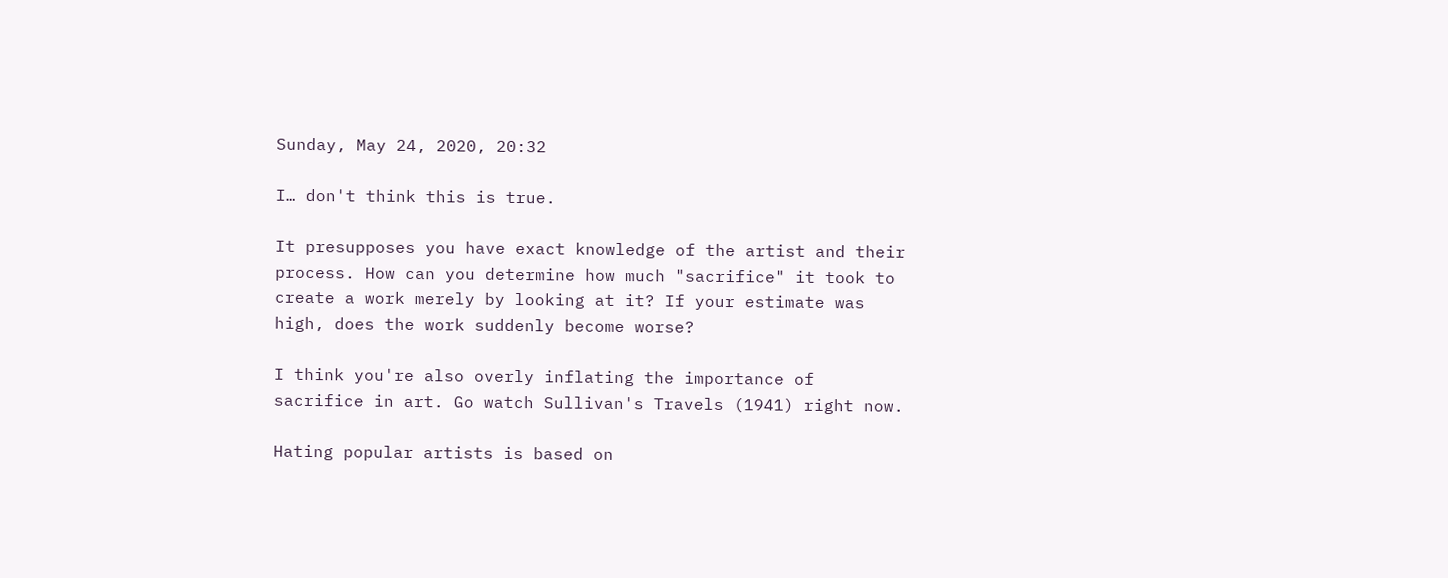Sunday, May 24, 2020, 20:32

I… don't think this is true.

It presupposes you have exact knowledge of the artist and their process. How can you determine how much "sacrifice" it took to create a work merely by looking at it? If your estimate was high, does the work suddenly become worse?

I think you're also overly inflating the importance of sacrifice in art. Go watch Sullivan's Travels (1941) right now.

Hating popular artists is based on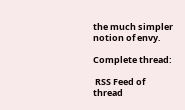the much simpler notion of envy.

Complete thread:

 RSS Feed of thread